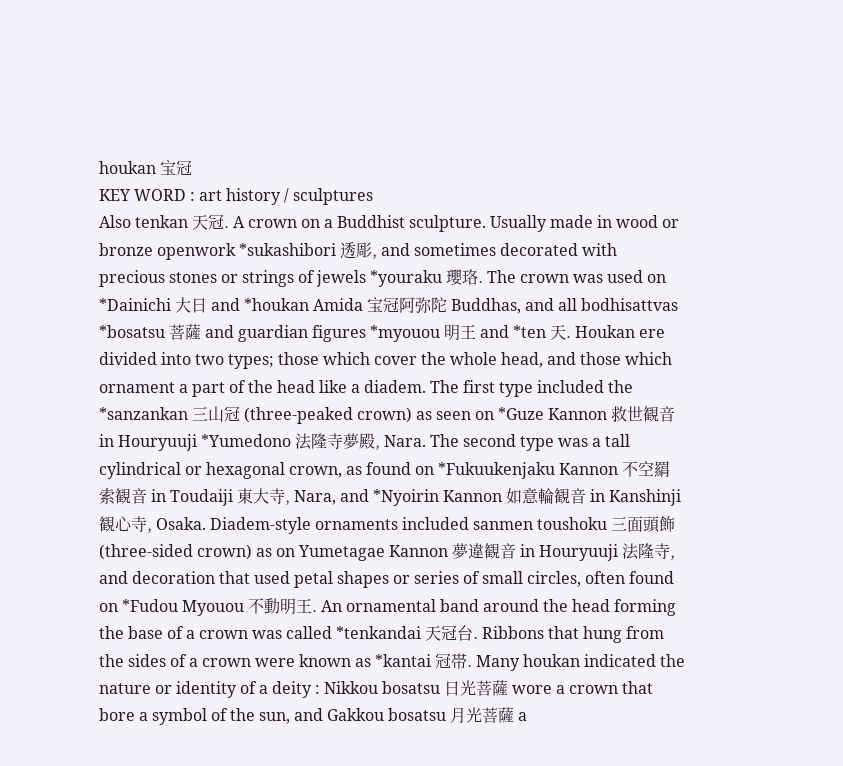houkan 宝冠
KEY WORD : art history / sculptures
Also tenkan 天冠. A crown on a Buddhist sculpture. Usually made in wood or bronze openwork *sukashibori 透彫, and sometimes decorated with precious stones or strings of jewels *youraku 瓔珞. The crown was used on *Dainichi 大日 and *houkan Amida 宝冠阿弥陀 Buddhas, and all bodhisattvas *bosatsu 菩薩 and guardian figures *myouou 明王 and *ten 天. Houkan ere divided into two types; those which cover the whole head, and those which ornament a part of the head like a diadem. The first type included the *sanzankan 三山冠 (three-peaked crown) as seen on *Guze Kannon 救世観音 in Houryuuji *Yumedono 法隆寺夢殿, Nara. The second type was a tall cylindrical or hexagonal crown, as found on *Fukuukenjaku Kannon 不空羂索観音 in Toudaiji 東大寺, Nara, and *Nyoirin Kannon 如意輪観音 in Kanshinji 観心寺, Osaka. Diadem-style ornaments included sanmen toushoku 三面頭飾 (three-sided crown) as on Yumetagae Kannon 夢違観音 in Houryuuji 法隆寺, and decoration that used petal shapes or series of small circles, often found on *Fudou Myouou 不動明王. An ornamental band around the head forming the base of a crown was called *tenkandai 天冠台. Ribbons that hung from the sides of a crown were known as *kantai 冠帯. Many houkan indicated the nature or identity of a deity : Nikkou bosatsu 日光菩薩 wore a crown that bore a symbol of the sun, and Gakkou bosatsu 月光菩薩 a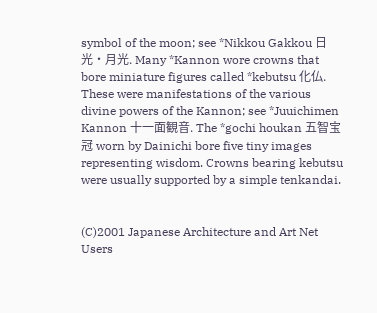symbol of the moon; see *Nikkou Gakkou 日光・月光. Many *Kannon wore crowns that bore miniature figures called *kebutsu 化仏. These were manifestations of the various divine powers of the Kannon; see *Juuichimen Kannon 十一面観音. The *gochi houkan 五智宝冠 worn by Dainichi bore five tiny images representing wisdom. Crowns bearing kebutsu were usually supported by a simple tenkandai.


(C)2001 Japanese Architecture and Art Net Users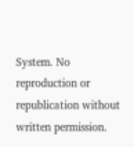System. No reproduction or republication without written permission.